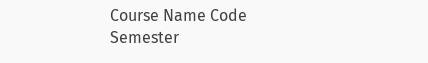Course Name Code Semester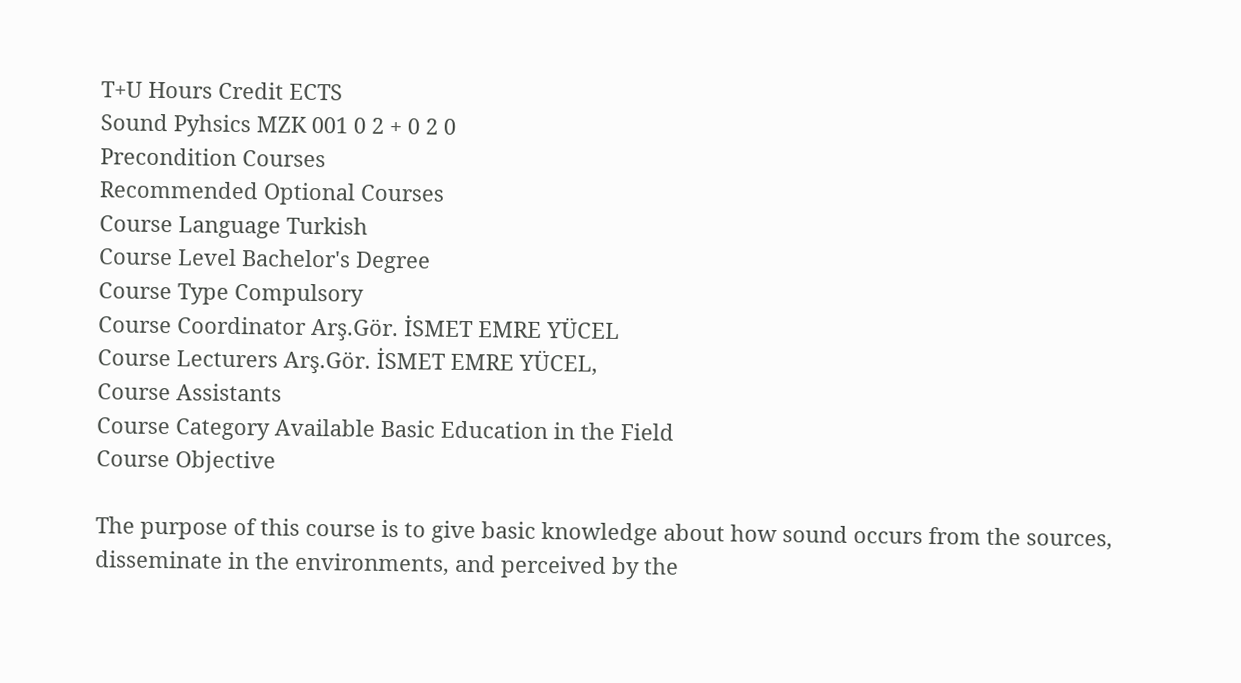T+U Hours Credit ECTS
Sound Pyhsics MZK 001 0 2 + 0 2 0
Precondition Courses
Recommended Optional Courses
Course Language Turkish
Course Level Bachelor's Degree
Course Type Compulsory
Course Coordinator Arş.Gör. İSMET EMRE YÜCEL
Course Lecturers Arş.Gör. İSMET EMRE YÜCEL,
Course Assistants
Course Category Available Basic Education in the Field
Course Objective

The purpose of this course is to give basic knowledge about how sound occurs from the sources, disseminate in the environments, and perceived by the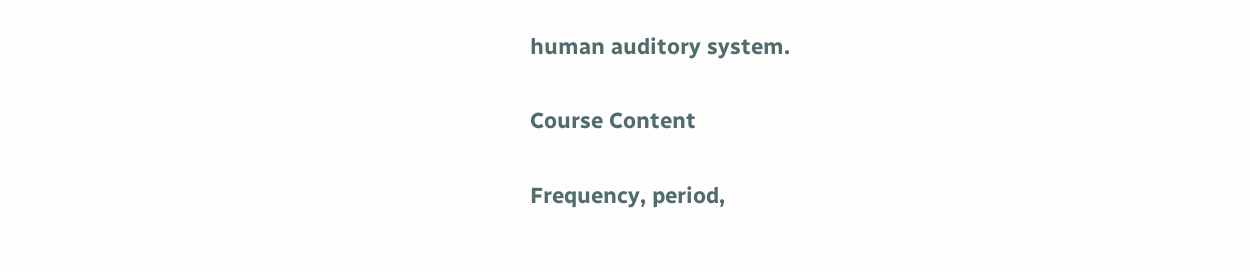human auditory system.

Course Content

Frequency, period,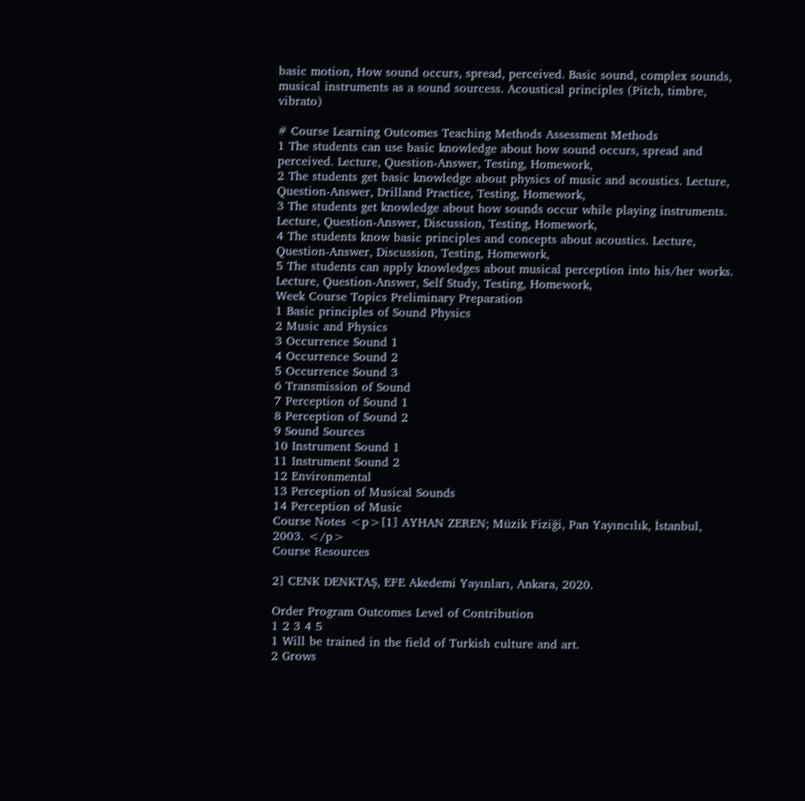basic motion, How sound occurs, spread, perceived. Basic sound, complex sounds, musical instruments as a sound sourcess. Acoustical principles (Pitch, timbre, vibrato)

# Course Learning Outcomes Teaching Methods Assessment Methods
1 The students can use basic knowledge about how sound occurs, spread and perceived. Lecture, Question-Answer, Testing, Homework,
2 The students get basic knowledge about physics of music and acoustics. Lecture, Question-Answer, Drilland Practice, Testing, Homework,
3 The students get knowledge about how sounds occur while playing instruments. Lecture, Question-Answer, Discussion, Testing, Homework,
4 The students know basic principles and concepts about acoustics. Lecture, Question-Answer, Discussion, Testing, Homework,
5 The students can apply knowledges about musical perception into his/her works. Lecture, Question-Answer, Self Study, Testing, Homework,
Week Course Topics Preliminary Preparation
1 Basic principles of Sound Physics
2 Music and Physics
3 Occurrence Sound 1
4 Occurrence Sound 2
5 Occurrence Sound 3
6 Transmission of Sound
7 Perception of Sound 1
8 Perception of Sound 2
9 Sound Sources
10 Instrument Sound 1
11 Instrument Sound 2
12 Environmental
13 Perception of Musical Sounds
14 Perception of Music
Course Notes <p>[1] AYHAN ZEREN; Müzik Fiziği, Pan Yayıncılık, İstanbul, 2003. </p>
Course Resources

2] CENK DENKTAŞ, EFE Akedemi Yayınları, Ankara, 2020.

Order Program Outcomes Level of Contribution
1 2 3 4 5
1 Will be trained in the field of Turkish culture and art.
2 Grows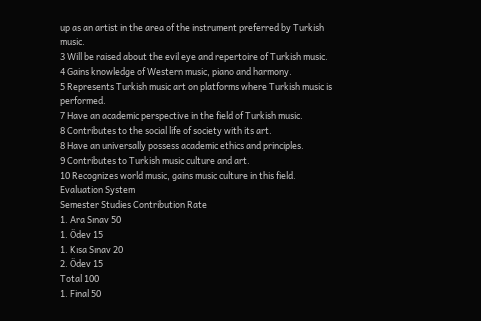up as an artist in the area of the instrument preferred by Turkish music.
3 Will be raised about the evil eye and repertoire of Turkish music.
4 Gains knowledge of Western music, piano and harmony.
5 Represents Turkish music art on platforms where Turkish music is performed.
7 Have an academic perspective in the field of Turkish music.
8 Contributes to the social life of society with its art.
8 Have an universally possess academic ethics and principles.
9 Contributes to Turkish music culture and art.
10 Recognizes world music, gains music culture in this field.
Evaluation System
Semester Studies Contribution Rate
1. Ara Sınav 50
1. Ödev 15
1. Kısa Sınav 20
2. Ödev 15
Total 100
1. Final 50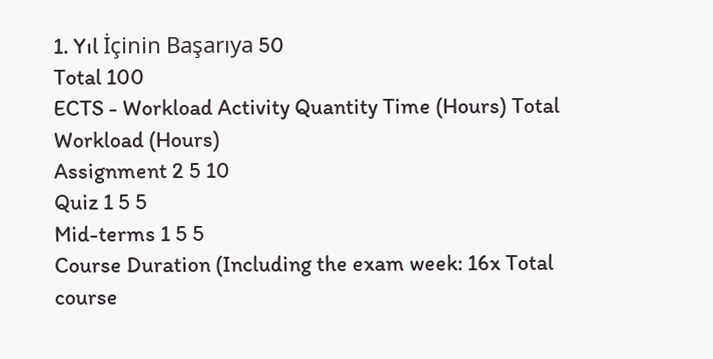1. Yıl İçinin Başarıya 50
Total 100
ECTS - Workload Activity Quantity Time (Hours) Total Workload (Hours)
Assignment 2 5 10
Quiz 1 5 5
Mid-terms 1 5 5
Course Duration (Including the exam week: 16x Total course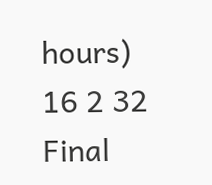hours) 16 2 32
Final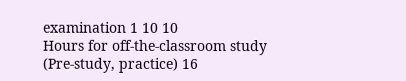examination 1 10 10
Hours for off-the-classroom study (Pre-study, practice) 16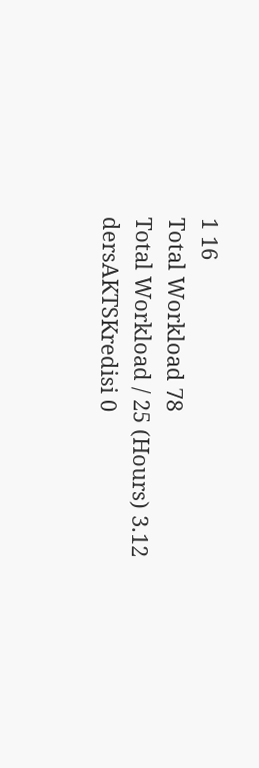1 16
Total Workload 78
Total Workload / 25 (Hours) 3.12
dersAKTSKredisi 0